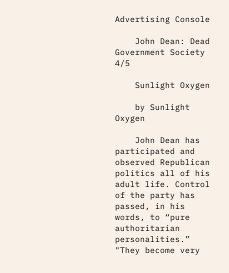Advertising Console

    John Dean: Dead Government Society 4/5

    Sunlight Oxygen

    by Sunlight Oxygen

    John Dean has participated and observed Republican politics all of his adult life. Control of the party has passed, in his words, to “pure authoritarian personalities.” "They become very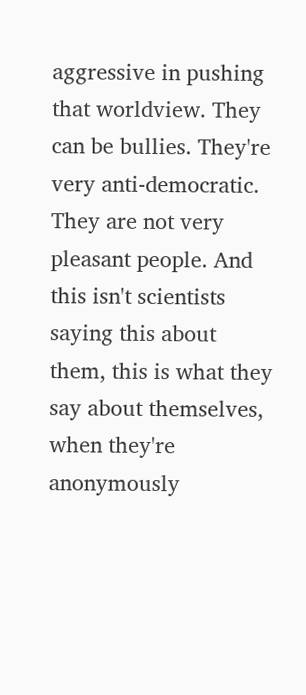aggressive in pushing that worldview. They can be bullies. They're very anti-democratic. They are not very pleasant people. And this isn't scientists saying this about them, this is what they say about themselves, when they're anonymously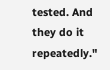tested. And they do it repeatedly."